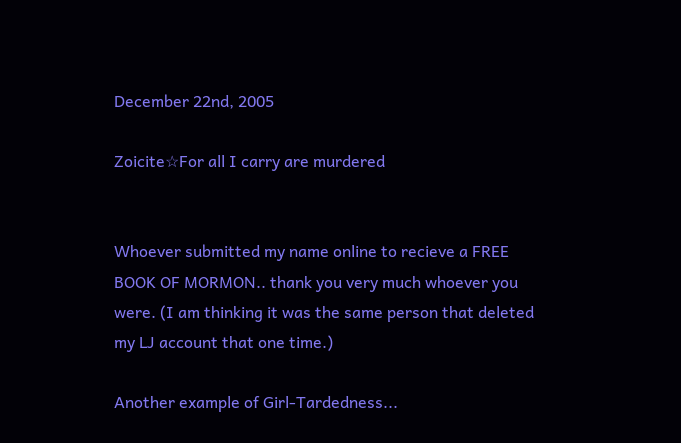December 22nd, 2005

Zoicite☆For all I carry are murdered


Whoever submitted my name online to recieve a FREE BOOK OF MORMON.. thank you very much whoever you were. (I am thinking it was the same person that deleted my LJ account that one time.)

Another example of Girl-Tardedness...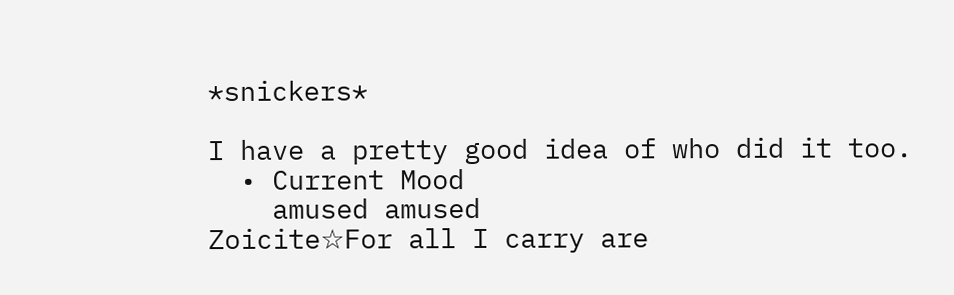*snickers*

I have a pretty good idea of who did it too.
  • Current Mood
    amused amused
Zoicite☆For all I carry are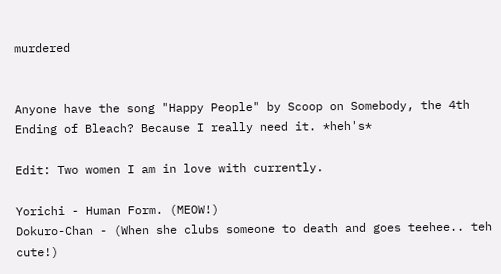murdered


Anyone have the song "Happy People" by Scoop on Somebody, the 4th Ending of Bleach? Because I really need it. *heh's*

Edit: Two women I am in love with currently.

Yorichi - Human Form. (MEOW!)
Dokuro-Chan - (When she clubs someone to death and goes teehee.. teh cute!)